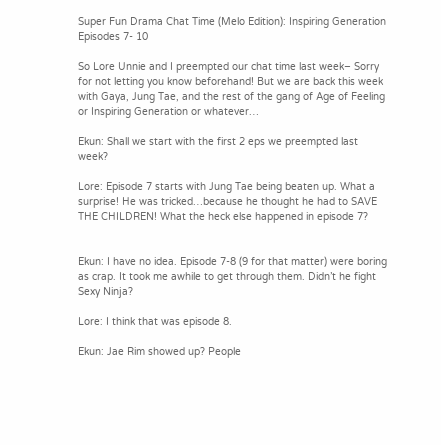Super Fun Drama Chat Time (Melo Edition): Inspiring Generation Episodes 7- 10

So Lore Unnie and I preempted our chat time last week– Sorry for not letting you know beforehand! But we are back this week with Gaya, Jung Tae, and the rest of the gang of Age of Feeling or Inspiring Generation or whatever…

Ekun: Shall we start with the first 2 eps we preempted last week?

Lore: Episode 7 starts with Jung Tae being beaten up. What a surprise! He was tricked…because he thought he had to SAVE THE CHILDREN! What the heck else happened in episode 7?


Ekun: I have no idea. Episode 7-8 (9 for that matter) were boring as crap. It took me awhile to get through them. Didn’t he fight Sexy Ninja?

Lore: I think that was episode 8.

Ekun: Jae Rim showed up? People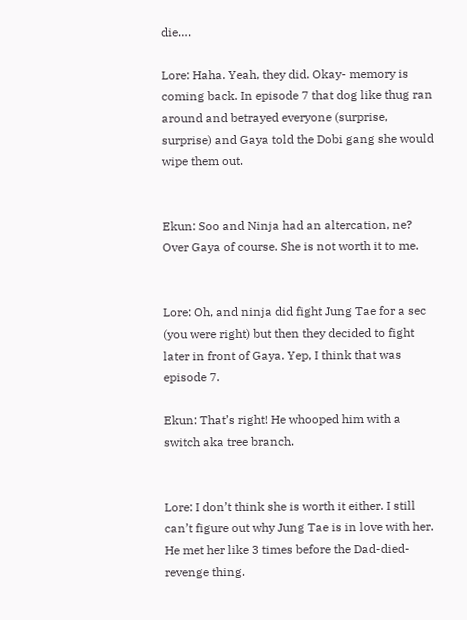die….

Lore: Haha. Yeah, they did. Okay- memory is coming back. In episode 7 that dog like thug ran around and betrayed everyone (surprise, surprise) and Gaya told the Dobi gang she would wipe them out.


Ekun: Soo and Ninja had an altercation, ne? Over Gaya of course. She is not worth it to me.


Lore: Oh, and ninja did fight Jung Tae for a sec (you were right) but then they decided to fight later in front of Gaya. Yep, I think that was episode 7.

Ekun: That’s right! He whooped him with a switch aka tree branch.


Lore: I don’t think she is worth it either. I still can’t figure out why Jung Tae is in love with her. He met her like 3 times before the Dad-died-revenge thing.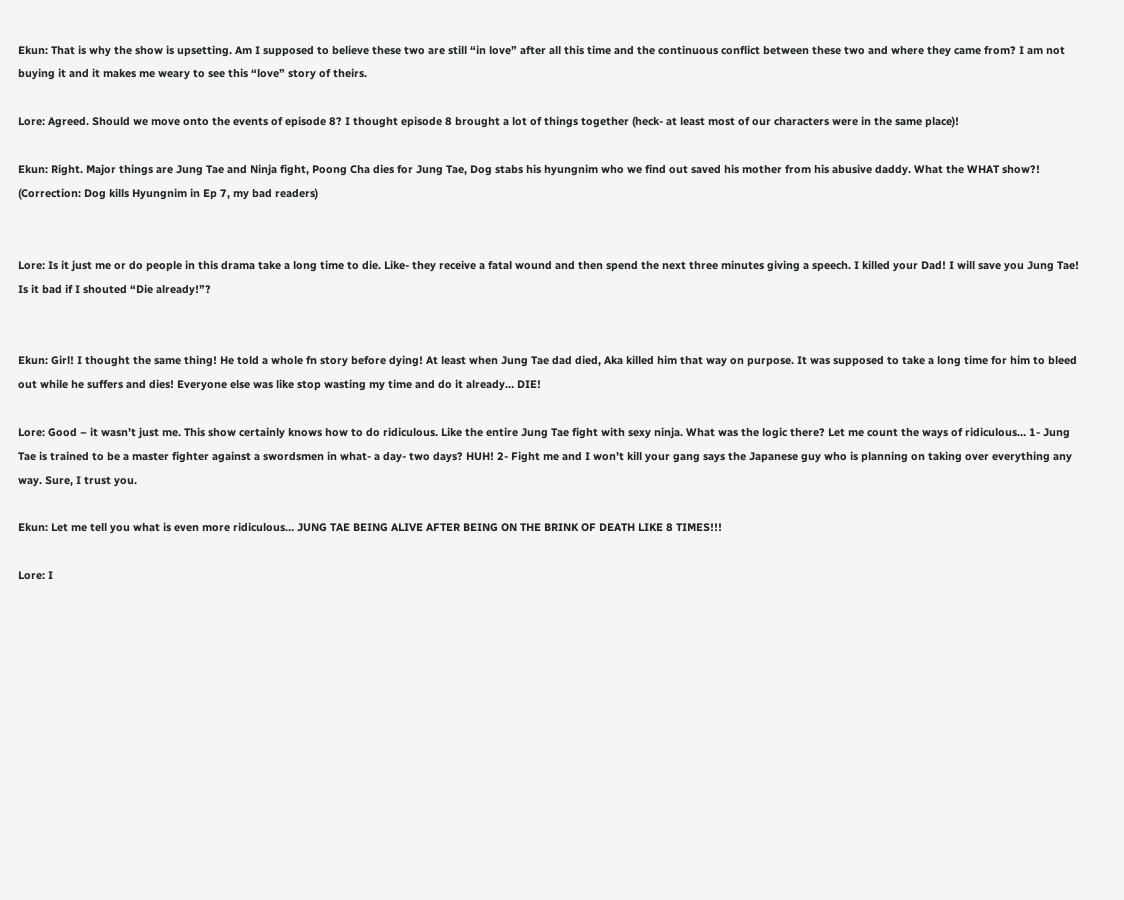Ekun: That is why the show is upsetting. Am I supposed to believe these two are still “in love” after all this time and the continuous conflict between these two and where they came from? I am not buying it and it makes me weary to see this “love” story of theirs.

Lore: Agreed. Should we move onto the events of episode 8? I thought episode 8 brought a lot of things together (heck- at least most of our characters were in the same place)!

Ekun: Right. Major things are Jung Tae and Ninja fight, Poong Cha dies for Jung Tae, Dog stabs his hyungnim who we find out saved his mother from his abusive daddy. What the WHAT show?! (Correction: Dog kills Hyungnim in Ep 7, my bad readers)


Lore: Is it just me or do people in this drama take a long time to die. Like- they receive a fatal wound and then spend the next three minutes giving a speech. I killed your Dad! I will save you Jung Tae! Is it bad if I shouted “Die already!”?


Ekun: Girl! I thought the same thing! He told a whole fn story before dying! At least when Jung Tae dad died, Aka killed him that way on purpose. It was supposed to take a long time for him to bleed out while he suffers and dies! Everyone else was like stop wasting my time and do it already… DIE!

Lore: Good – it wasn’t just me. This show certainly knows how to do ridiculous. Like the entire Jung Tae fight with sexy ninja. What was the logic there? Let me count the ways of ridiculous… 1- Jung Tae is trained to be a master fighter against a swordsmen in what- a day- two days? HUH! 2- Fight me and I won’t kill your gang says the Japanese guy who is planning on taking over everything any way. Sure, I trust you.

Ekun: Let me tell you what is even more ridiculous… JUNG TAE BEING ALIVE AFTER BEING ON THE BRINK OF DEATH LIKE 8 TIMES!!!

Lore: I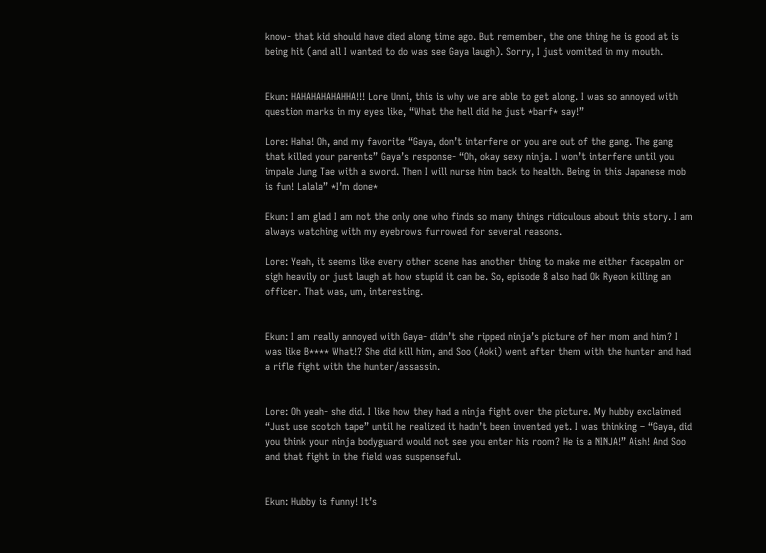know- that kid should have died along time ago. But remember, the one thing he is good at is being hit (and all I wanted to do was see Gaya laugh). Sorry, I just vomited in my mouth.


Ekun: HAHAHAHAHAHHA!!! Lore Unni, this is why we are able to get along. I was so annoyed with question marks in my eyes like, “What the hell did he just *barf* say!”

Lore: Haha! Oh, and my favorite “Gaya, don’t interfere or you are out of the gang. The gang that killed your parents” Gaya’s response- “Oh, okay sexy ninja. I won’t interfere until you impale Jung Tae with a sword. Then I will nurse him back to health. Being in this Japanese mob is fun! Lalala” *I’m done*

Ekun: I am glad I am not the only one who finds so many things ridiculous about this story. I am always watching with my eyebrows furrowed for several reasons.

Lore: Yeah, it seems like every other scene has another thing to make me either facepalm or sigh heavily or just laugh at how stupid it can be. So, episode 8 also had Ok Ryeon killing an officer. That was, um, interesting.


Ekun: I am really annoyed with Gaya- didn’t she ripped ninja’s picture of her mom and him? I was like B**** What!? She did kill him, and Soo (Aoki) went after them with the hunter and had a rifle fight with the hunter/assassin.


Lore: Oh yeah- she did. I like how they had a ninja fight over the picture. My hubby exclaimed “Just use scotch tape” until he realized it hadn’t been invented yet. I was thinking – “Gaya, did you think your ninja bodyguard would not see you enter his room? He is a NINJA!” Aish! And Soo and that fight in the field was suspenseful.


Ekun: Hubby is funny! It’s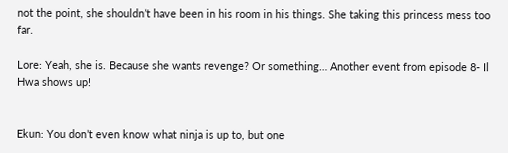not the point, she shouldn’t have been in his room in his things. She taking this princess mess too far.

Lore: Yeah, she is. Because she wants revenge? Or something… Another event from episode 8- Il Hwa shows up!


Ekun: You don’t even know what ninja is up to, but one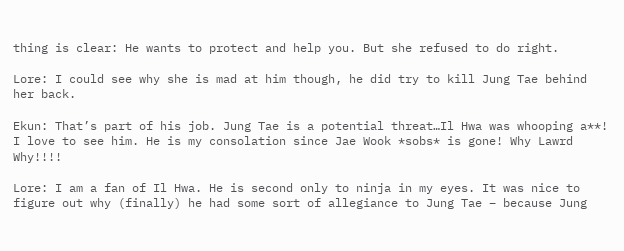thing is clear: He wants to protect and help you. But she refused to do right.

Lore: I could see why she is mad at him though, he did try to kill Jung Tae behind her back.

Ekun: That’s part of his job. Jung Tae is a potential threat…Il Hwa was whooping a**! I love to see him. He is my consolation since Jae Wook *sobs* is gone! Why Lawrd Why!!!!

Lore: I am a fan of Il Hwa. He is second only to ninja in my eyes. It was nice to figure out why (finally) he had some sort of allegiance to Jung Tae – because Jung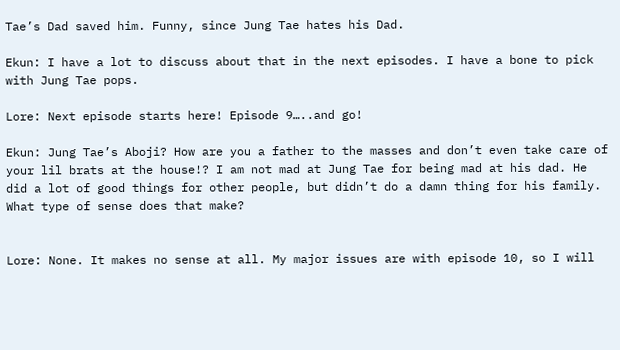Tae’s Dad saved him. Funny, since Jung Tae hates his Dad.

Ekun: I have a lot to discuss about that in the next episodes. I have a bone to pick with Jung Tae pops.

Lore: Next episode starts here! Episode 9…..and go!

Ekun: Jung Tae’s Aboji? How are you a father to the masses and don’t even take care of your lil brats at the house!? I am not mad at Jung Tae for being mad at his dad. He did a lot of good things for other people, but didn’t do a damn thing for his family. What type of sense does that make?


Lore: None. It makes no sense at all. My major issues are with episode 10, so I will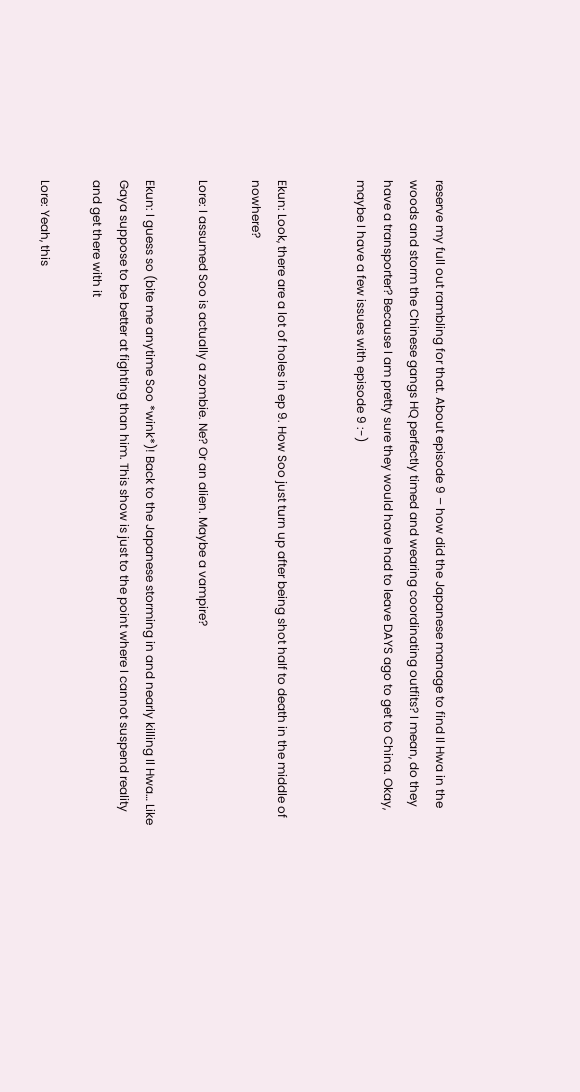reserve my full out rambling for that. About episode 9 – how did the Japanese manage to find Il Hwa in the woods and storm the Chinese gangs HQ perfectly timed and wearing coordinating outfits? I mean, do they have a transporter? Because I am pretty sure they would have had to leave DAYS ago to get to China. Okay, maybe I have a few issues with episode 9 :-)


Ekun: Look, there are a lot of holes in ep 9. How Soo just turn up after being shot half to death in the middle of nowhere?

Lore: I assumed Soo is actually a zombie. Ne? Or an alien. Maybe a vampire?

Ekun: I guess so (bite me anytime Soo *wink*)! Back to the Japanese storming in and nearly killing Il Hwa… Like Gaya suppose to be better at fighting than him. This show is just to the point where I cannot suspend reality and get there with it

Lore: Yeah, this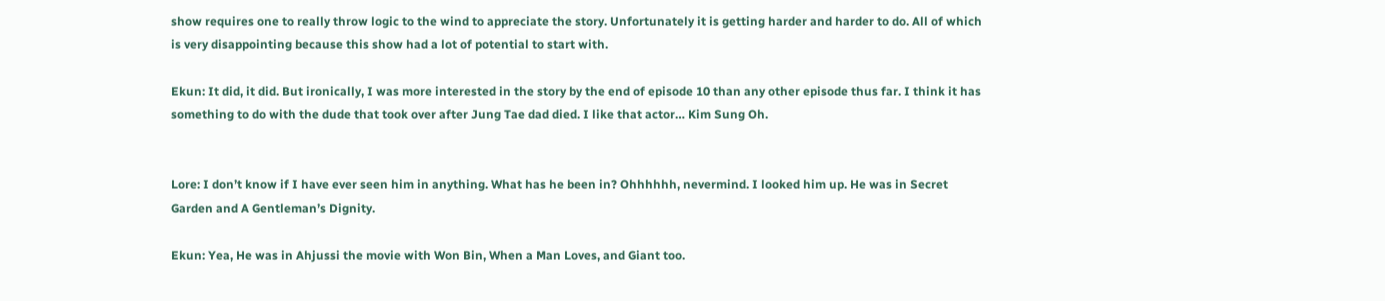show requires one to really throw logic to the wind to appreciate the story. Unfortunately it is getting harder and harder to do. All of which is very disappointing because this show had a lot of potential to start with.

Ekun: It did, it did. But ironically, I was more interested in the story by the end of episode 10 than any other episode thus far. I think it has something to do with the dude that took over after Jung Tae dad died. I like that actor… Kim Sung Oh.


Lore: I don’t know if I have ever seen him in anything. What has he been in? Ohhhhhh, nevermind. I looked him up. He was in Secret Garden and A Gentleman’s Dignity.

Ekun: Yea, He was in Ahjussi the movie with Won Bin, When a Man Loves, and Giant too.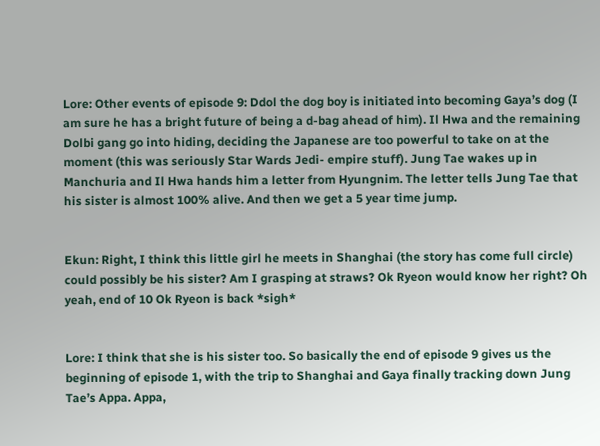Lore: Other events of episode 9: Ddol the dog boy is initiated into becoming Gaya’s dog (I am sure he has a bright future of being a d-bag ahead of him). Il Hwa and the remaining Dolbi gang go into hiding, deciding the Japanese are too powerful to take on at the moment (this was seriously Star Wards Jedi- empire stuff). Jung Tae wakes up in Manchuria and Il Hwa hands him a letter from Hyungnim. The letter tells Jung Tae that his sister is almost 100% alive. And then we get a 5 year time jump.


Ekun: Right, I think this little girl he meets in Shanghai (the story has come full circle) could possibly be his sister? Am I grasping at straws? Ok Ryeon would know her right? Oh yeah, end of 10 Ok Ryeon is back *sigh*


Lore: I think that she is his sister too. So basically the end of episode 9 gives us the beginning of episode 1, with the trip to Shanghai and Gaya finally tracking down Jung Tae’s Appa. Appa,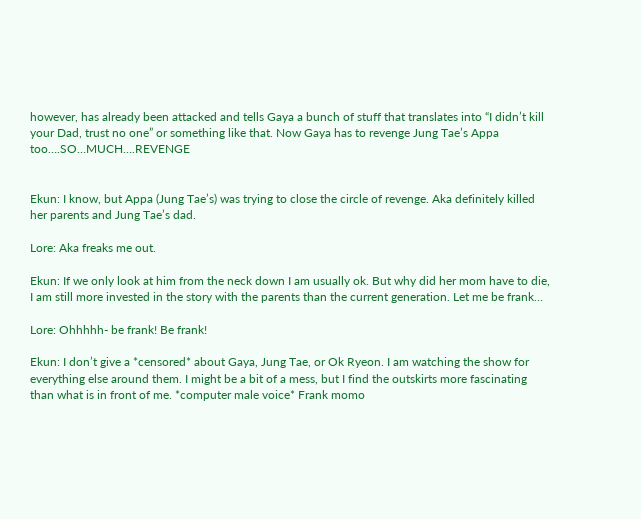however, has already been attacked and tells Gaya a bunch of stuff that translates into “I didn’t kill your Dad, trust no one” or something like that. Now Gaya has to revenge Jung Tae’s Appa too….SO…MUCH….REVENGE


Ekun: I know, but Appa (Jung Tae’s) was trying to close the circle of revenge. Aka definitely killed her parents and Jung Tae’s dad.

Lore: Aka freaks me out.

Ekun: If we only look at him from the neck down I am usually ok. But why did her mom have to die, I am still more invested in the story with the parents than the current generation. Let me be frank…

Lore: Ohhhhh- be frank! Be frank!

Ekun: I don’t give a *censored* about Gaya, Jung Tae, or Ok Ryeon. I am watching the show for everything else around them. I might be a bit of a mess, but I find the outskirts more fascinating than what is in front of me. *computer male voice* Frank momo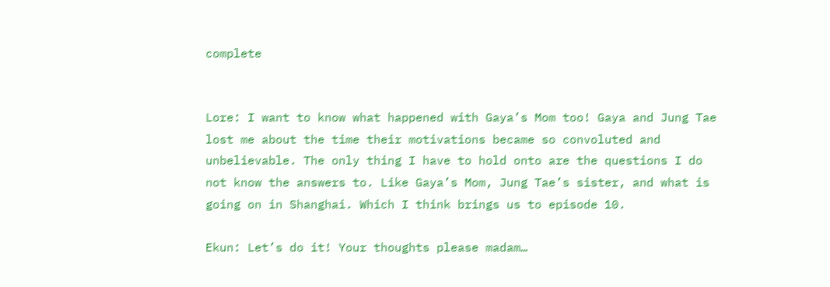complete


Lore: I want to know what happened with Gaya’s Mom too! Gaya and Jung Tae lost me about the time their motivations became so convoluted and unbelievable. The only thing I have to hold onto are the questions I do not know the answers to. Like Gaya’s Mom, Jung Tae’s sister, and what is going on in Shanghai. Which I think brings us to episode 10.

Ekun: Let’s do it! Your thoughts please madam…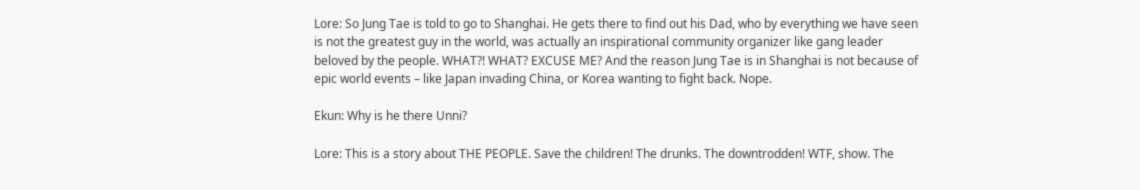Lore: So Jung Tae is told to go to Shanghai. He gets there to find out his Dad, who by everything we have seen is not the greatest guy in the world, was actually an inspirational community organizer like gang leader beloved by the people. WHAT?! WHAT? EXCUSE ME? And the reason Jung Tae is in Shanghai is not because of epic world events – like Japan invading China, or Korea wanting to fight back. Nope.

Ekun: Why is he there Unni?

Lore: This is a story about THE PEOPLE. Save the children! The drunks. The downtrodden! WTF, show. The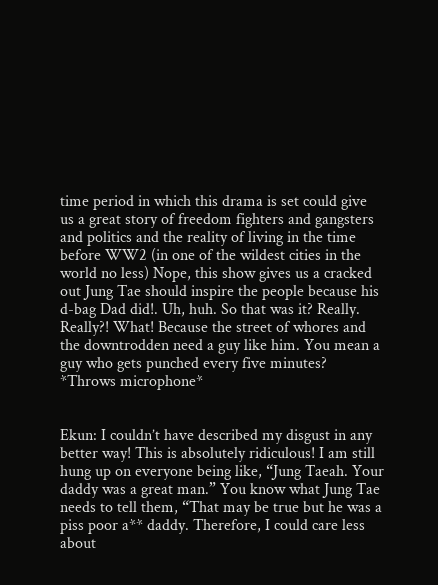time period in which this drama is set could give us a great story of freedom fighters and gangsters and politics and the reality of living in the time before WW2 (in one of the wildest cities in the world no less) Nope, this show gives us a cracked out Jung Tae should inspire the people because his d-bag Dad did!. Uh, huh. So that was it? Really. Really?! What! Because the street of whores and the downtrodden need a guy like him. You mean a guy who gets punched every five minutes?  *Throws microphone*


Ekun: I couldn’t have described my disgust in any better way! This is absolutely ridiculous! I am still hung up on everyone being like, “Jung Taeah. Your daddy was a great man.” You know what Jung Tae needs to tell them, “That may be true but he was a piss poor a** daddy. Therefore, I could care less about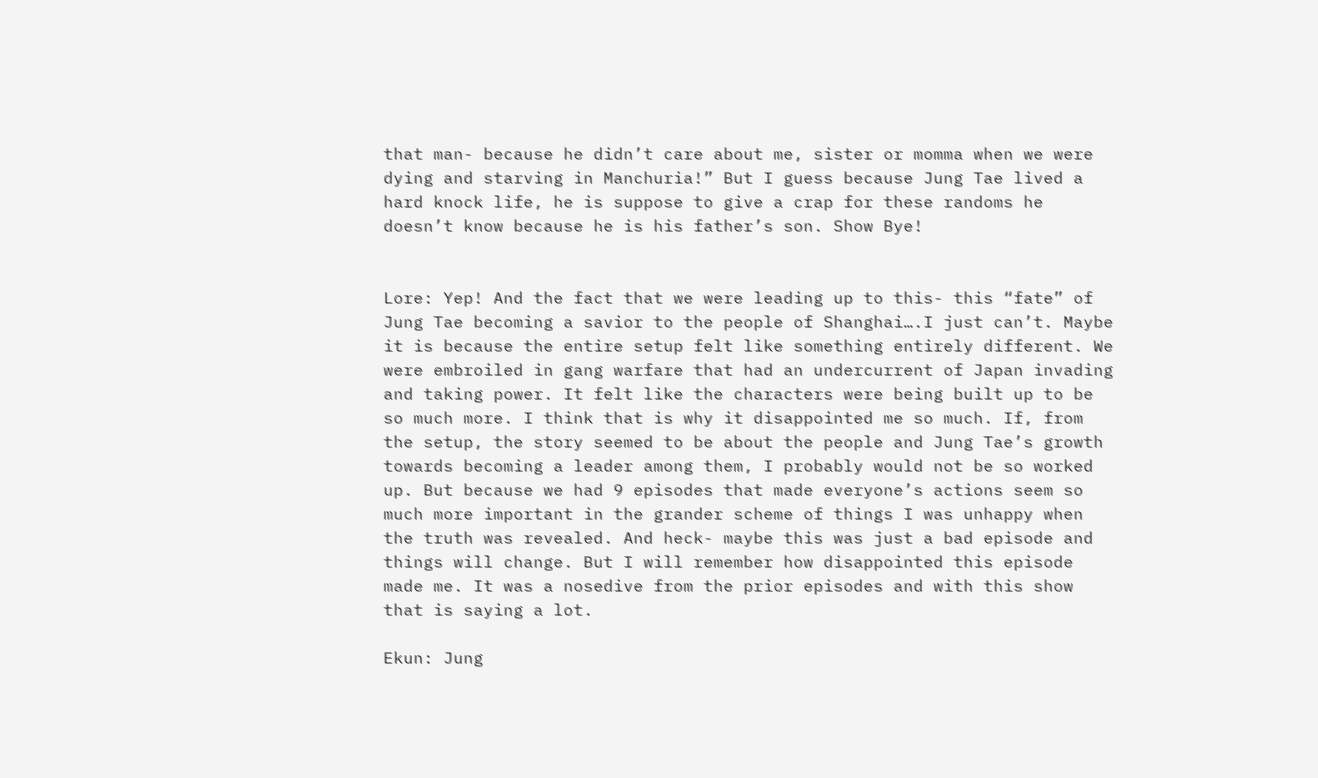that man- because he didn’t care about me, sister or momma when we were dying and starving in Manchuria!” But I guess because Jung Tae lived a hard knock life, he is suppose to give a crap for these randoms he doesn’t know because he is his father’s son. Show Bye!


Lore: Yep! And the fact that we were leading up to this- this “fate” of Jung Tae becoming a savior to the people of Shanghai….I just can’t. Maybe it is because the entire setup felt like something entirely different. We were embroiled in gang warfare that had an undercurrent of Japan invading and taking power. It felt like the characters were being built up to be so much more. I think that is why it disappointed me so much. If, from the setup, the story seemed to be about the people and Jung Tae’s growth towards becoming a leader among them, I probably would not be so worked up. But because we had 9 episodes that made everyone’s actions seem so much more important in the grander scheme of things I was unhappy when the truth was revealed. And heck- maybe this was just a bad episode and things will change. But I will remember how disappointed this episode made me. It was a nosedive from the prior episodes and with this show that is saying a lot.

Ekun: Jung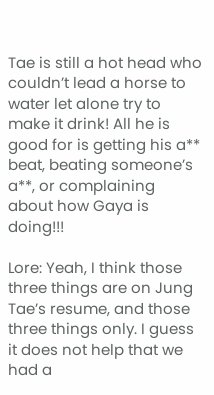Tae is still a hot head who couldn’t lead a horse to water let alone try to make it drink! All he is good for is getting his a** beat, beating someone’s a**, or complaining about how Gaya is doing!!!

Lore: Yeah, I think those three things are on Jung Tae’s resume, and those three things only. I guess it does not help that we had a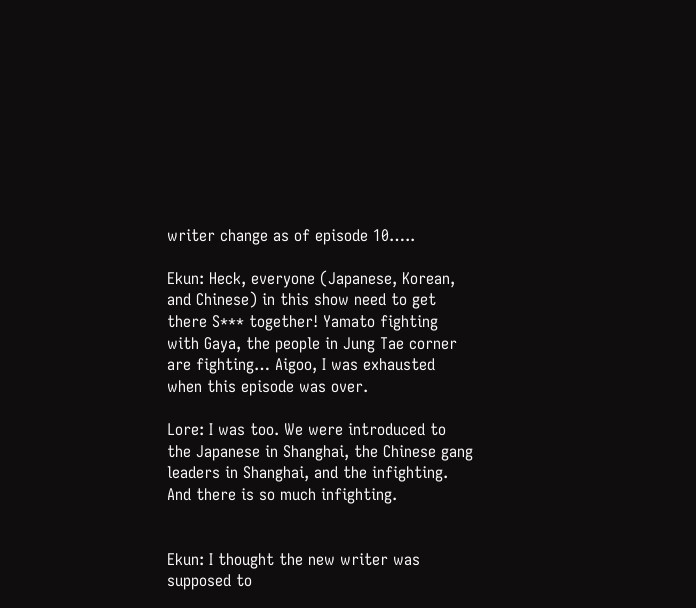writer change as of episode 10…..

Ekun: Heck, everyone (Japanese, Korean, and Chinese) in this show need to get there S*** together! Yamato fighting with Gaya, the people in Jung Tae corner are fighting… Aigoo, I was exhausted when this episode was over.

Lore: I was too. We were introduced to the Japanese in Shanghai, the Chinese gang leaders in Shanghai, and the infighting. And there is so much infighting.


Ekun: I thought the new writer was supposed to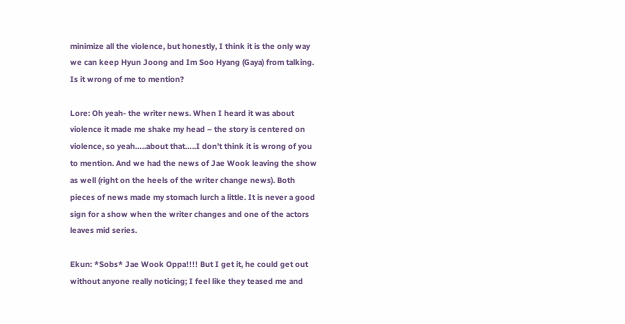minimize all the violence, but honestly, I think it is the only way we can keep Hyun Joong and Im Soo Hyang (Gaya) from talking. Is it wrong of me to mention?

Lore: Oh yeah- the writer news. When I heard it was about violence it made me shake my head – the story is centered on violence, so yeah…..about that…..I don’t think it is wrong of you to mention. And we had the news of Jae Wook leaving the show as well (right on the heels of the writer change news). Both pieces of news made my stomach lurch a little. It is never a good sign for a show when the writer changes and one of the actors leaves mid series.

Ekun: *Sobs* Jae Wook Oppa!!!! But I get it, he could get out without anyone really noticing; I feel like they teased me and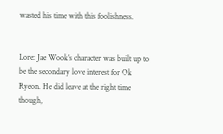wasted his time with this foolishness.


Lore: Jae Wook’s character was built up to be the secondary love interest for Ok Ryeon. He did leave at the right time though,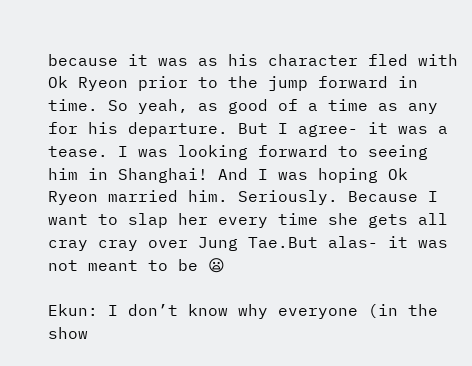because it was as his character fled with Ok Ryeon prior to the jump forward in time. So yeah, as good of a time as any for his departure. But I agree- it was a tease. I was looking forward to seeing him in Shanghai! And I was hoping Ok Ryeon married him. Seriously. Because I want to slap her every time she gets all cray cray over Jung Tae.But alas- it was not meant to be 😦

Ekun: I don’t know why everyone (in the show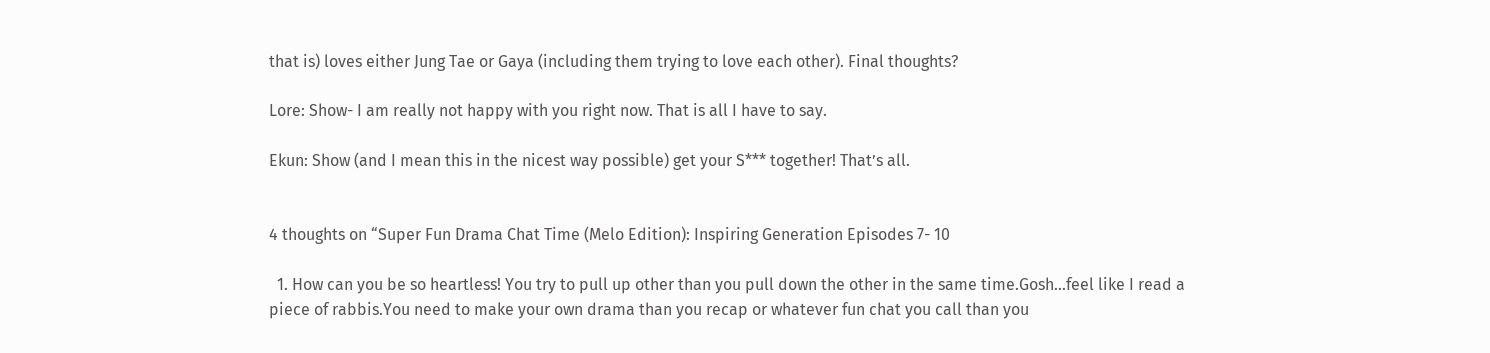that is) loves either Jung Tae or Gaya (including them trying to love each other). Final thoughts?

Lore: Show- I am really not happy with you right now. That is all I have to say.

Ekun: Show (and I mean this in the nicest way possible) get your S*** together! That’s all.


4 thoughts on “Super Fun Drama Chat Time (Melo Edition): Inspiring Generation Episodes 7- 10

  1. How can you be so heartless! You try to pull up other than you pull down the other in the same time.Gosh…feel like I read a piece of rabbis.You need to make your own drama than you recap or whatever fun chat you call than you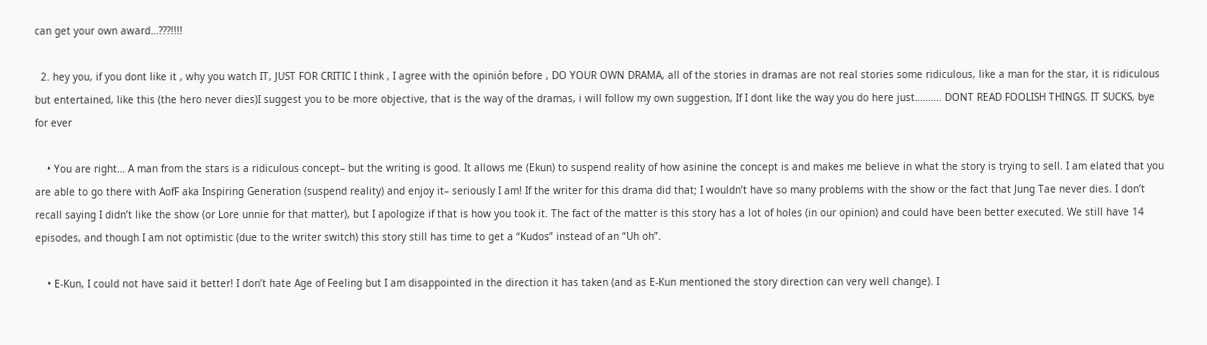can get your own award…???!!!!

  2. hey you, if you dont like it , why you watch IT, JUST FOR CRITIC I think , I agree with the opinión before , DO YOUR OWN DRAMA, all of the stories in dramas are not real stories some ridiculous, like a man for the star, it is ridiculous but entertained, like this (the hero never dies)I suggest you to be more objective, that is the way of the dramas, i will follow my own suggestion, If I dont like the way you do here just………. DONT READ FOOLISH THINGS. IT SUCKS, bye for ever

    • You are right… A man from the stars is a ridiculous concept– but the writing is good. It allows me (Ekun) to suspend reality of how asinine the concept is and makes me believe in what the story is trying to sell. I am elated that you are able to go there with AofF aka Inspiring Generation (suspend reality) and enjoy it– seriously I am! If the writer for this drama did that; I wouldn’t have so many problems with the show or the fact that Jung Tae never dies. I don’t recall saying I didn’t like the show (or Lore unnie for that matter), but I apologize if that is how you took it. The fact of the matter is this story has a lot of holes (in our opinion) and could have been better executed. We still have 14 episodes, and though I am not optimistic (due to the writer switch) this story still has time to get a “Kudos” instead of an “Uh oh”.

    • E-Kun, I could not have said it better! I don’t hate Age of Feeling but I am disappointed in the direction it has taken (and as E-Kun mentioned the story direction can very well change). I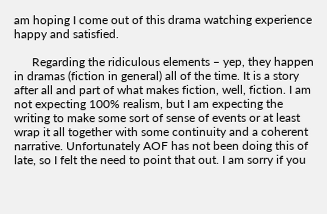am hoping I come out of this drama watching experience happy and satisfied.

      Regarding the ridiculous elements – yep, they happen in dramas (fiction in general) all of the time. It is a story after all and part of what makes fiction, well, fiction. I am not expecting 100% realism, but I am expecting the writing to make some sort of sense of events or at least wrap it all together with some continuity and a coherent narrative. Unfortunately AOF has not been doing this of late, so I felt the need to point that out. I am sorry if you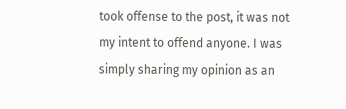took offense to the post, it was not my intent to offend anyone. I was simply sharing my opinion as an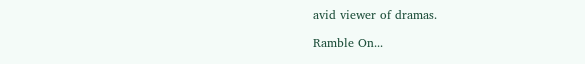avid viewer of dramas.

Ramble On...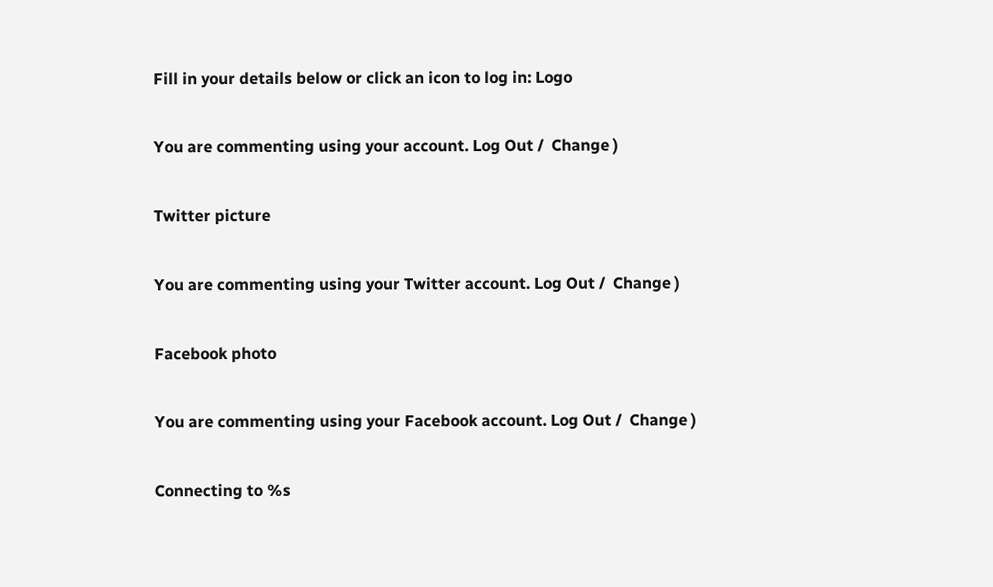Fill in your details below or click an icon to log in: Logo

You are commenting using your account. Log Out /  Change )

Twitter picture

You are commenting using your Twitter account. Log Out /  Change )

Facebook photo

You are commenting using your Facebook account. Log Out /  Change )

Connecting to %s